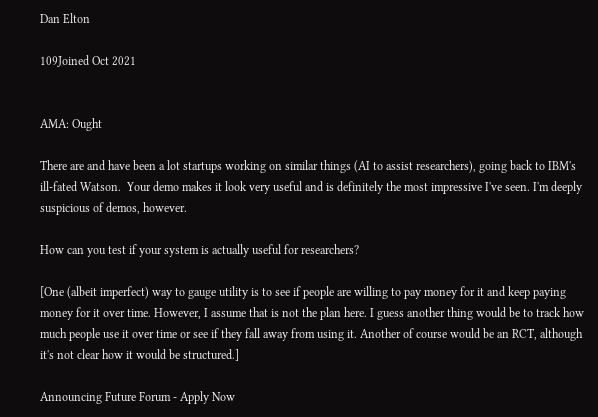Dan Elton

109Joined Oct 2021


AMA: Ought

There are and have been a lot startups working on similar things (AI to assist researchers), going back to IBM's ill-fated Watson.  Your demo makes it look very useful and is definitely the most impressive I've seen. I'm deeply suspicious of demos, however.

How can you test if your system is actually useful for researchers?

[One (albeit imperfect) way to gauge utility is to see if people are willing to pay money for it and keep paying money for it over time. However, I assume that is not the plan here. I guess another thing would be to track how much people use it over time or see if they fall away from using it. Another of course would be an RCT, although it's not clear how it would be structured.]

Announcing Future Forum - Apply Now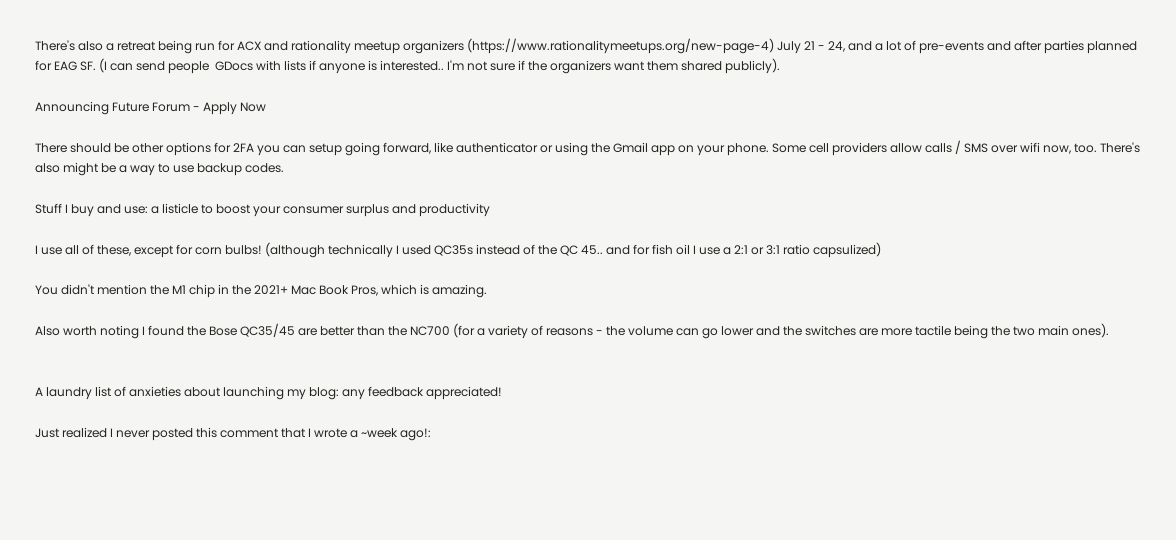There's also a retreat being run for ACX and rationality meetup organizers (https://www.rationalitymeetups.org/new-page-4) July 21 - 24, and a lot of pre-events and after parties planned for EAG SF. (I can send people  GDocs with lists if anyone is interested.. I'm not sure if the organizers want them shared publicly).

Announcing Future Forum - Apply Now

There should be other options for 2FA you can setup going forward, like authenticator or using the Gmail app on your phone. Some cell providers allow calls / SMS over wifi now, too. There's also might be a way to use backup codes.

Stuff I buy and use: a listicle to boost your consumer surplus and productivity

I use all of these, except for corn bulbs! (although technically I used QC35s instead of the QC 45.. and for fish oil I use a 2:1 or 3:1 ratio capsulized)

You didn't mention the M1 chip in the 2021+ Mac Book Pros, which is amazing.

Also worth noting I found the Bose QC35/45 are better than the NC700 (for a variety of reasons - the volume can go lower and the switches are more tactile being the two main ones).


A laundry list of anxieties about launching my blog: any feedback appreciated!

Just realized I never posted this comment that I wrote a ~week ago!: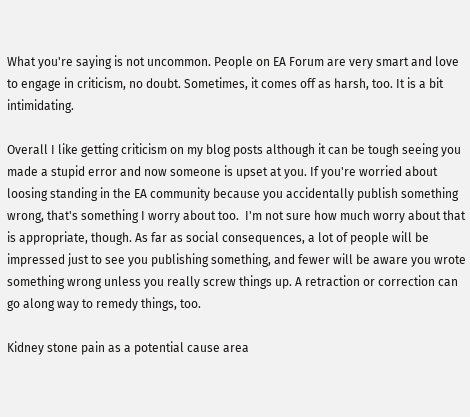What you're saying is not uncommon. People on EA Forum are very smart and love to engage in criticism, no doubt. Sometimes, it comes off as harsh, too. It is a bit intimidating.

Overall I like getting criticism on my blog posts although it can be tough seeing you made a stupid error and now someone is upset at you. If you're worried about loosing standing in the EA community because you accidentally publish something wrong, that's something I worry about too.  I'm not sure how much worry about that is appropriate, though. As far as social consequences, a lot of people will be impressed just to see you publishing something, and fewer will be aware you wrote something wrong unless you really screw things up. A retraction or correction can go along way to remedy things, too.

Kidney stone pain as a potential cause area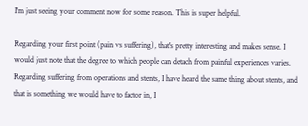I'm just seeing your comment now for some reason. This is super helpful.

Regarding your first point (pain vs suffering), that's pretty interesting and makes sense. I would just note that the degree to which people can detach from painful experiences varies. Regarding suffering from operations and stents, I have heard the same thing about stents, and that is something we would have to factor in, I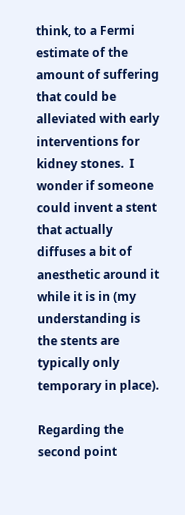think, to a Fermi estimate of the amount of suffering that could be alleviated with early interventions for kidney stones.  I wonder if someone could invent a stent that actually diffuses a bit of anesthetic around it while it is in (my understanding is the stents are typically only temporary in place).

Regarding the second point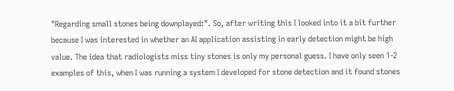"Regarding small stones being downplayed:". So, after writing this I looked into it a bit further because I was interested in whether an AI application assisting in early detection might be high value. The idea that radiologists miss tiny stones is only my personal guess. I have only seen 1-2 examples of this, when I was running a system I developed for stone detection and it found stones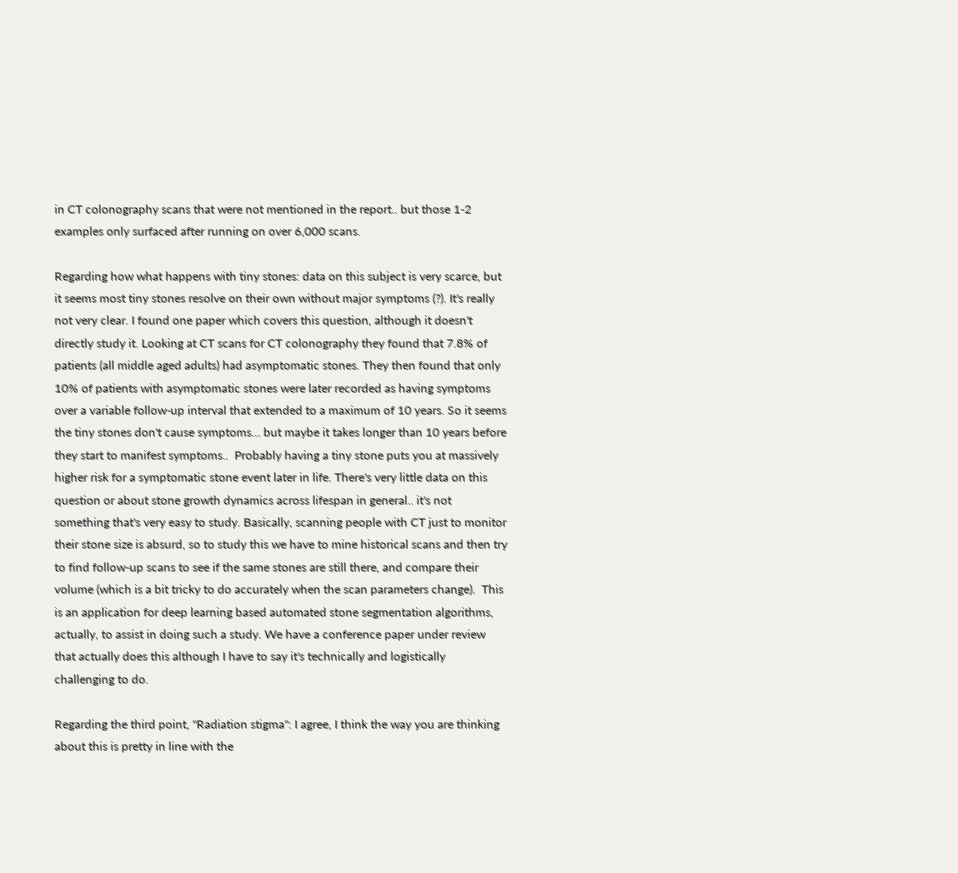in CT colonography scans that were not mentioned in the report.. but those 1-2 examples only surfaced after running on over 6,000 scans.

Regarding how what happens with tiny stones: data on this subject is very scarce, but it seems most tiny stones resolve on their own without major symptoms (?). It's really not very clear. I found one paper which covers this question, although it doesn't directly study it. Looking at CT scans for CT colonography they found that 7.8% of patients (all middle aged adults) had asymptomatic stones. They then found that only 10% of patients with asymptomatic stones were later recorded as having symptoms over a variable follow-up interval that extended to a maximum of 10 years. So it seems the tiny stones don't cause symptoms... but maybe it takes longer than 10 years before they start to manifest symptoms..  Probably having a tiny stone puts you at massively higher risk for a symptomatic stone event later in life. There's very little data on this question or about stone growth dynamics across lifespan in general.. it's not something that's very easy to study. Basically, scanning people with CT just to monitor their stone size is absurd, so to study this we have to mine historical scans and then try to find follow-up scans to see if the same stones are still there, and compare their volume (which is a bit tricky to do accurately when the scan parameters change).  This is an application for deep learning based automated stone segmentation algorithms, actually, to assist in doing such a study. We have a conference paper under review that actually does this although I have to say it's technically and logistically challenging to do.

Regarding the third point, "Radiation stigma": I agree, I think the way you are thinking about this is pretty in line with the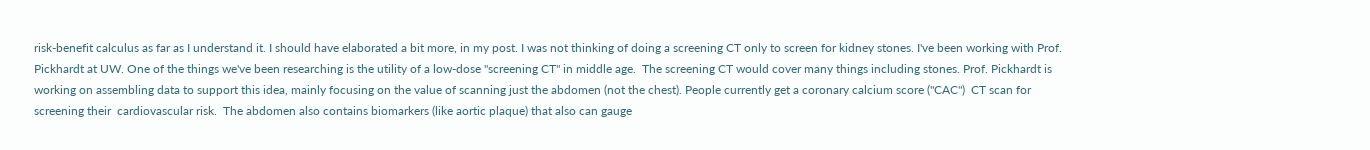risk-benefit calculus as far as I understand it. I should have elaborated a bit more, in my post. I was not thinking of doing a screening CT only to screen for kidney stones. I've been working with Prof. Pickhardt at UW. One of the things we've been researching is the utility of a low-dose "screening CT" in middle age.  The screening CT would cover many things including stones. Prof. Pickhardt is working on assembling data to support this idea, mainly focusing on the value of scanning just the abdomen (not the chest). People currently get a coronary calcium score ("CAC")  CT scan for screening their  cardiovascular risk.  The abdomen also contains biomarkers (like aortic plaque) that also can gauge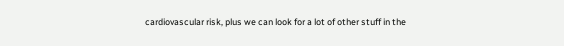cardiovascular risk, plus we can look for a lot of other stuff in the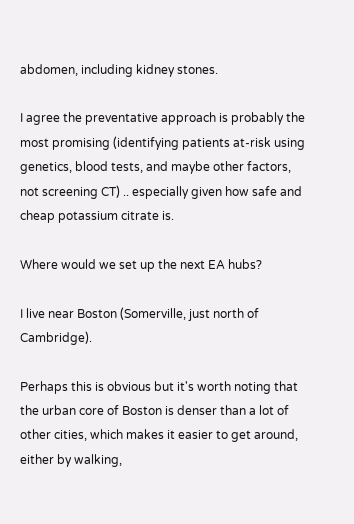abdomen, including kidney stones.

I agree the preventative approach is probably the most promising (identifying patients at-risk using genetics, blood tests, and maybe other factors, not screening CT) .. especially given how safe and cheap potassium citrate is.

Where would we set up the next EA hubs?

I live near Boston (Somerville, just north of Cambridge).

Perhaps this is obvious but it's worth noting that the urban core of Boston is denser than a lot of other cities, which makes it easier to get around, either by walking,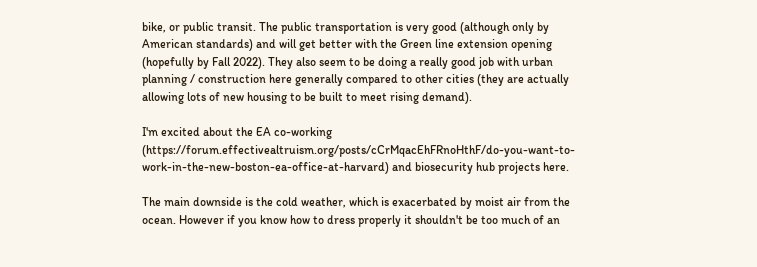bike, or public transit. The public transportation is very good (although only by American standards) and will get better with the Green line extension opening (hopefully by Fall 2022). They also seem to be doing a really good job with urban planning / construction here generally compared to other cities (they are actually allowing lots of new housing to be built to meet rising demand).

I'm excited about the EA co-working (https://forum.effectivealtruism.org/posts/cCrMqacEhFRnoHthF/do-you-want-to-work-in-the-new-boston-ea-office-at-harvard) and biosecurity hub projects here.

The main downside is the cold weather, which is exacerbated by moist air from the ocean. However if you know how to dress properly it shouldn't be too much of an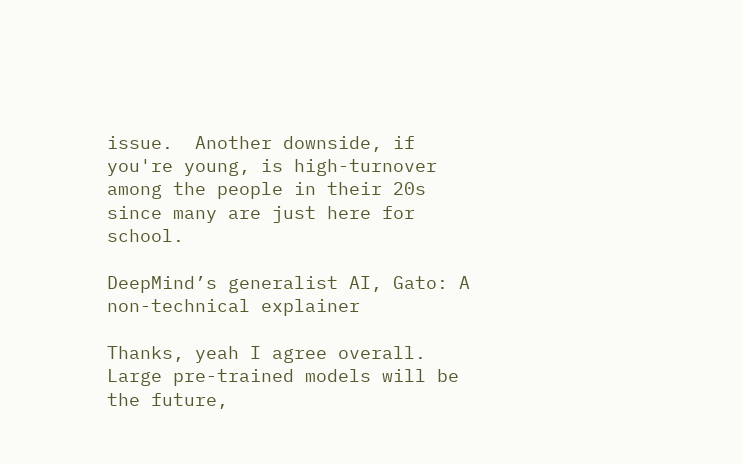issue.  Another downside, if you're young, is high-turnover among the people in their 20s since many are just here for school.

DeepMind’s generalist AI, Gato: A non-technical explainer

Thanks, yeah I agree overall. Large pre-trained models will be the future,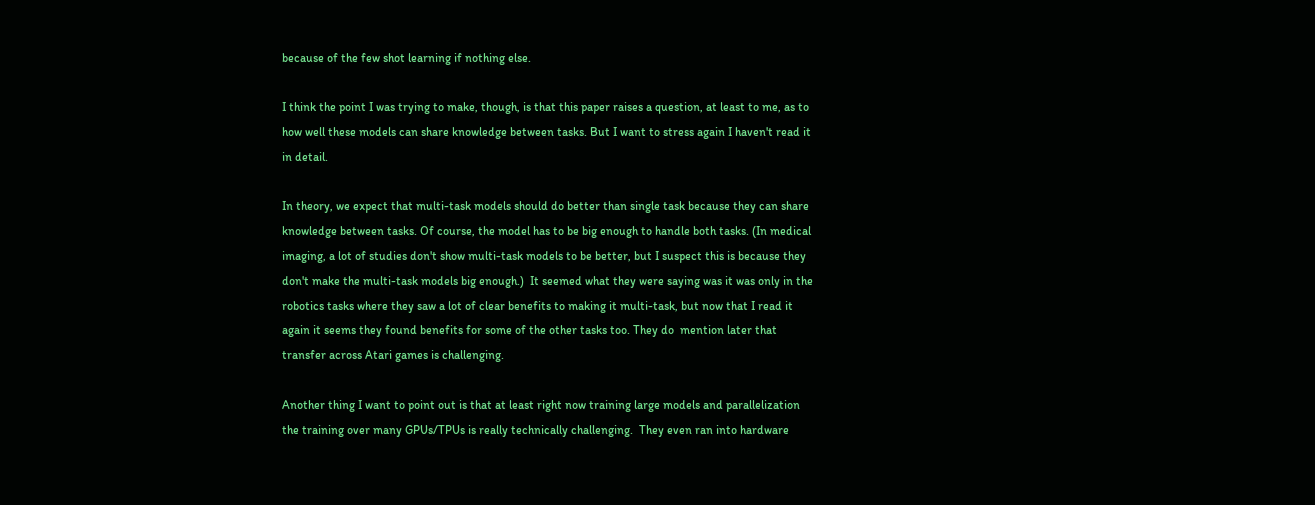because of the few shot learning if nothing else.

I think the point I was trying to make, though, is that this paper raises a question, at least to me, as to how well these models can share knowledge between tasks. But I want to stress again I haven't read it in detail.

In theory, we expect that multi-task models should do better than single task because they can share knowledge between tasks. Of course, the model has to be big enough to handle both tasks. (In medical imaging, a lot of studies don't show multi-task models to be better, but I suspect this is because they don't make the multi-task models big enough.)  It seemed what they were saying was it was only in the robotics tasks where they saw a lot of clear benefits to making it multi-task, but now that I read it again it seems they found benefits for some of the other tasks too. They do  mention later that transfer across Atari games is challenging.

Another thing I want to point out is that at least right now training large models and parallelization the training over many GPUs/TPUs is really technically challenging.  They even ran into hardware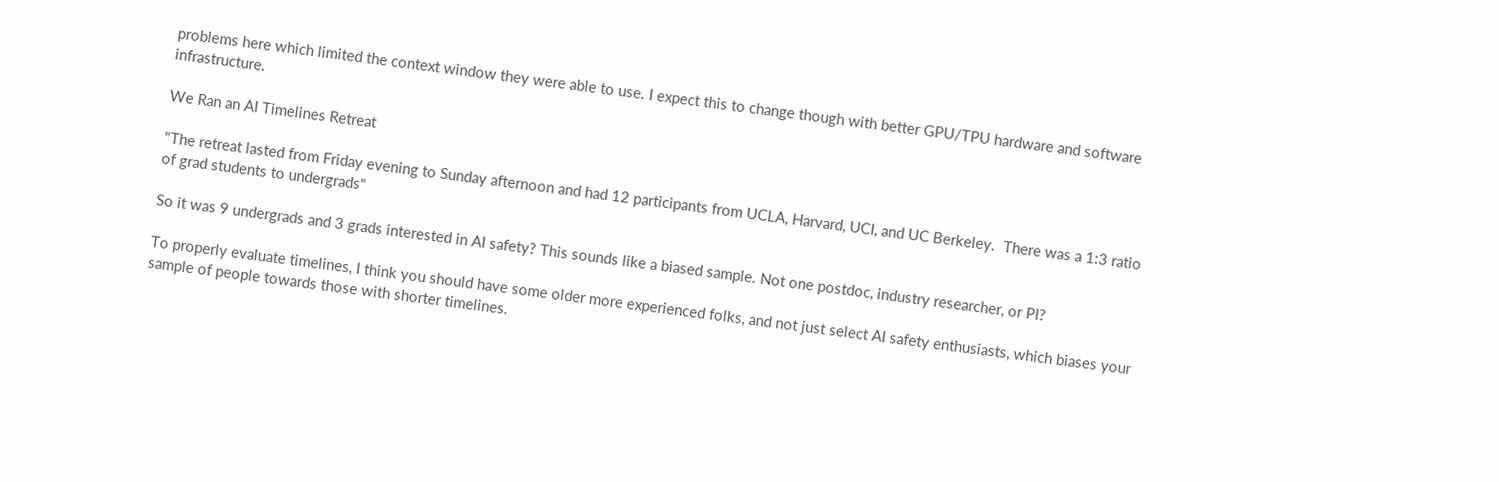problems here which limited the context window they were able to use. I expect this to change though with better GPU/TPU hardware and software infrastructure.

We Ran an AI Timelines Retreat

"The retreat lasted from Friday evening to Sunday afternoon and had 12 participants from UCLA, Harvard, UCI, and UC Berkeley.  There was a 1:3 ratio of grad students to undergrads"

So it was 9 undergrads and 3 grads interested in AI safety? This sounds like a biased sample. Not one postdoc, industry researcher, or PI?

To properly evaluate timelines, I think you should have some older more experienced folks, and not just select AI safety enthusiasts, which biases your sample of people towards those with shorter timelines.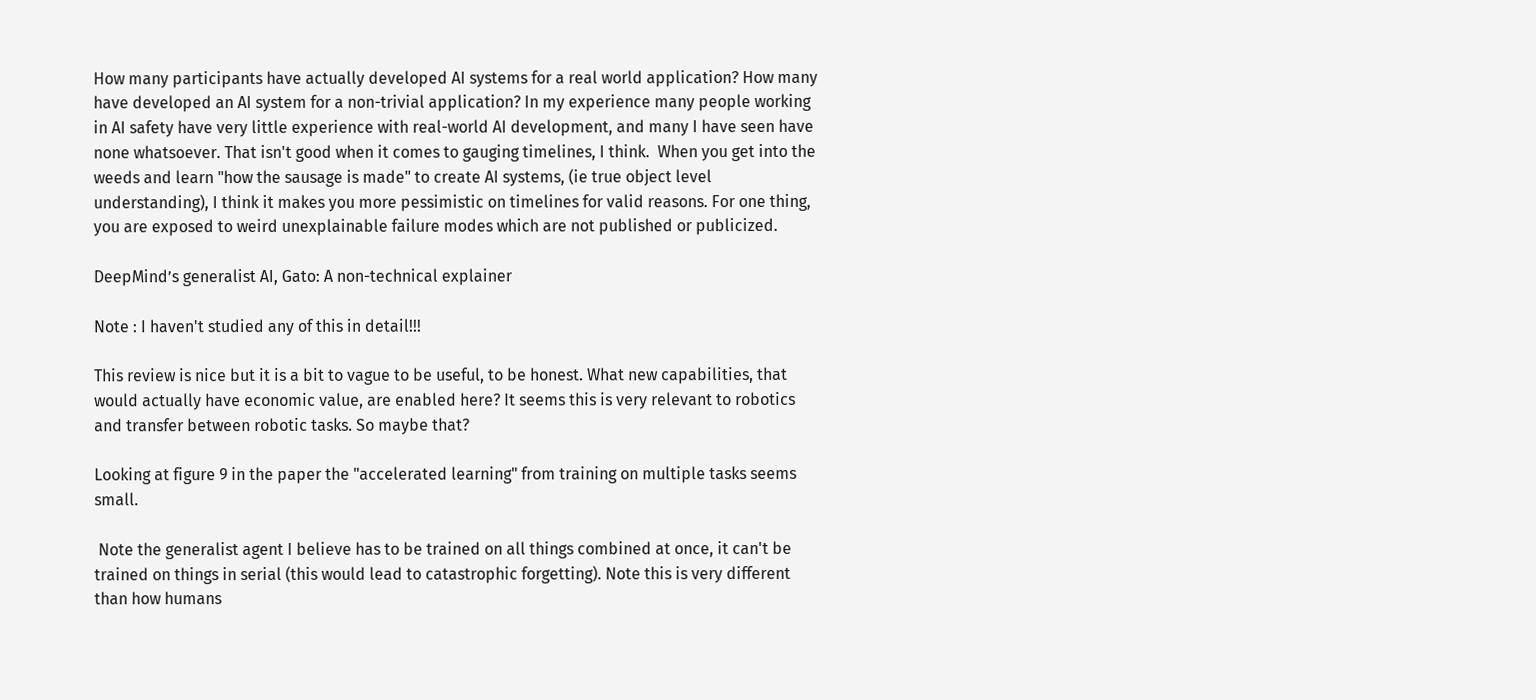How many participants have actually developed AI systems for a real world application? How many have developed an AI system for a non-trivial application? In my experience many people working in AI safety have very little experience with real-world AI development, and many I have seen have none whatsoever. That isn't good when it comes to gauging timelines, I think.  When you get into the weeds and learn "how the sausage is made" to create AI systems, (ie true object level understanding), I think it makes you more pessimistic on timelines for valid reasons. For one thing, you are exposed to weird unexplainable failure modes which are not published or publicized.

DeepMind’s generalist AI, Gato: A non-technical explainer

Note : I haven't studied any of this in detail!!!

This review is nice but it is a bit to vague to be useful, to be honest. What new capabilities, that would actually have economic value, are enabled here? It seems this is very relevant to robotics and transfer between robotic tasks. So maybe that?

Looking at figure 9 in the paper the "accelerated learning" from training on multiple tasks seems small.

 Note the generalist agent I believe has to be trained on all things combined at once, it can't be trained on things in serial (this would lead to catastrophic forgetting). Note this is very different than how humans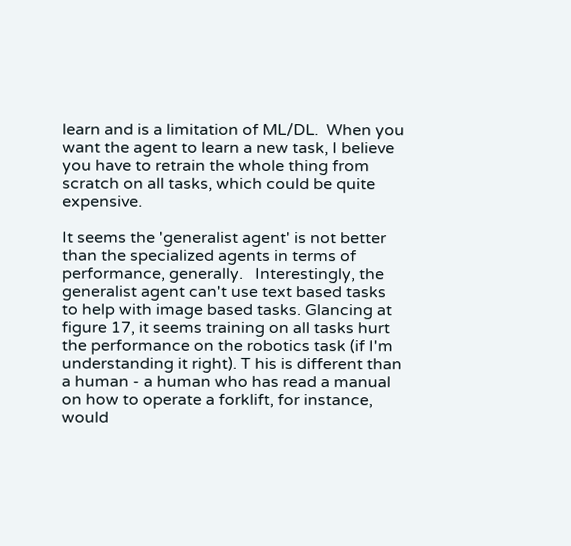learn and is a limitation of ML/DL.  When you want the agent to learn a new task, I believe you have to retrain the whole thing from scratch on all tasks, which could be quite expensive.

It seems the 'generalist agent' is not better than the specialized agents in terms of performance, generally.   Interestingly, the generalist agent can't use text based tasks to help with image based tasks. Glancing at figure 17, it seems training on all tasks hurt the performance on the robotics task (if I'm understanding it right). T his is different than a human - a human who has read a manual on how to operate a forklift, for instance, would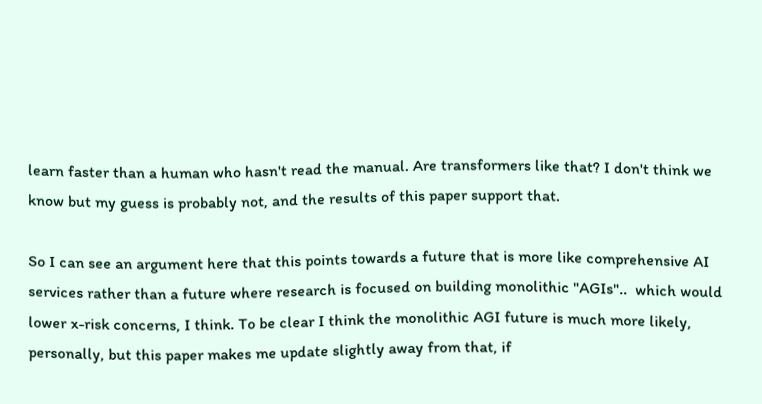learn faster than a human who hasn't read the manual. Are transformers like that? I don't think we know but my guess is probably not, and the results of this paper support that.

So I can see an argument here that this points towards a future that is more like comprehensive AI services rather than a future where research is focused on building monolithic "AGIs"..  which would lower x-risk concerns, I think. To be clear I think the monolithic AGI future is much more likely, personally, but this paper makes me update slightly away from that, if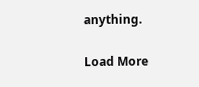anything.

Load More